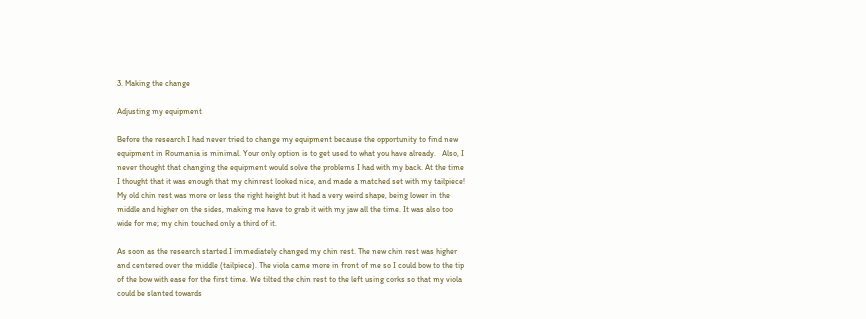3. Making the change

Adjusting my equipment

Before the research I had never tried to change my equipment because the opportunity to find new equipment in Roumania is minimal. Your only option is to get used to what you have already.   Also, I never thought that changing the equipment would solve the problems I had with my back. At the time I thought that it was enough that my chinrest looked nice, and made a matched set with my tailpiece! My old chin rest was more or less the right height but it had a very weird shape, being lower in the middle and higher on the sides, making me have to grab it with my jaw all the time. It was also too wide for me; my chin touched only a third of it.

As soon as the research started I immediately changed my chin rest. The new chin rest was higher and centered over the middle (tailpiece). The viola came more in front of me so I could bow to the tip of the bow with ease for the first time. We tilted the chin rest to the left using corks so that my viola could be slanted towards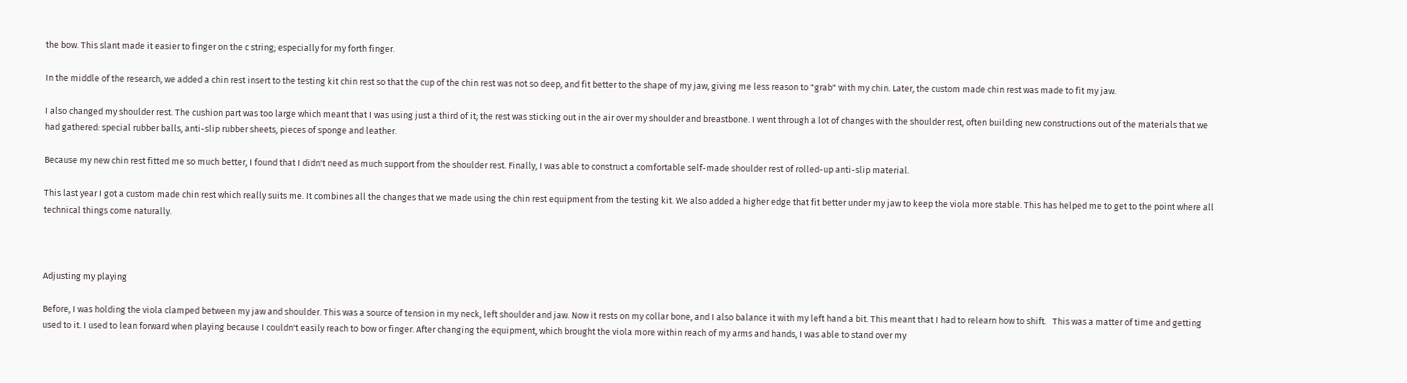the bow. This slant made it easier to finger on the c string; especially for my forth finger.

In the middle of the research, we added a chin rest insert to the testing kit chin rest so that the cup of the chin rest was not so deep, and fit better to the shape of my jaw, giving me less reason to "grab" with my chin. Later, the custom made chin rest was made to fit my jaw.

I also changed my shoulder rest. The cushion part was too large which meant that I was using just a third of it; the rest was sticking out in the air over my shoulder and breastbone. I went through a lot of changes with the shoulder rest, often building new constructions out of the materials that we had gathered: special rubber balls, anti-slip rubber sheets, pieces of sponge and leather.

Because my new chin rest fitted me so much better, I found that I didn't need as much support from the shoulder rest. Finally, I was able to construct a comfortable self-made shoulder rest of rolled-up anti-slip material.

This last year I got a custom made chin rest which really suits me. It combines all the changes that we made using the chin rest equipment from the testing kit. We also added a higher edge that fit better under my jaw to keep the viola more stable. This has helped me to get to the point where all technical things come naturally.



Adjusting my playing

Before, I was holding the viola clamped between my jaw and shoulder. This was a source of tension in my neck, left shoulder and jaw. Now it rests on my collar bone, and I also balance it with my left hand a bit. This meant that I had to relearn how to shift.   This was a matter of time and getting used to it. I used to lean forward when playing because I couldn't easily reach to bow or finger. After changing the equipment, which brought the viola more within reach of my arms and hands, I was able to stand over my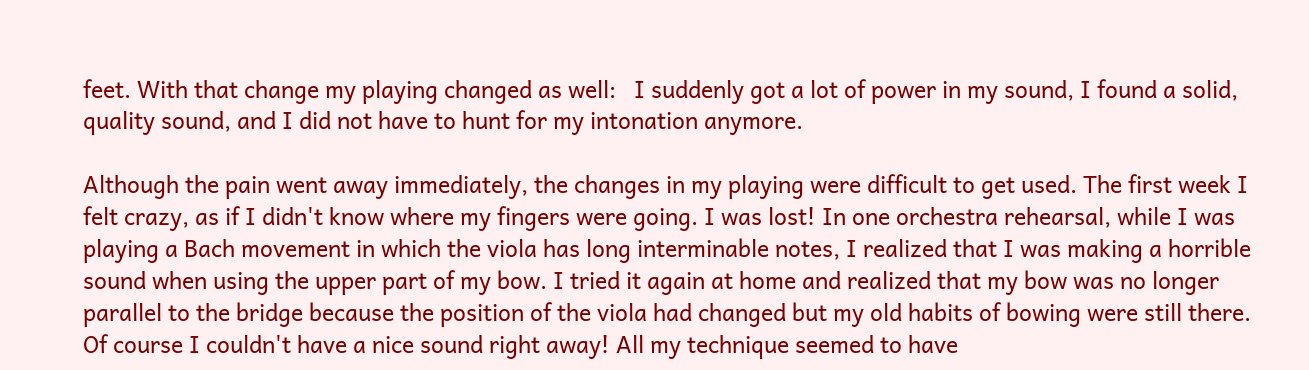feet. With that change my playing changed as well:   I suddenly got a lot of power in my sound, I found a solid, quality sound, and I did not have to hunt for my intonation anymore.

Although the pain went away immediately, the changes in my playing were difficult to get used. The first week I felt crazy, as if I didn't know where my fingers were going. I was lost! In one orchestra rehearsal, while I was playing a Bach movement in which the viola has long interminable notes, I realized that I was making a horrible sound when using the upper part of my bow. I tried it again at home and realized that my bow was no longer parallel to the bridge because the position of the viola had changed but my old habits of bowing were still there. Of course I couldn't have a nice sound right away! All my technique seemed to have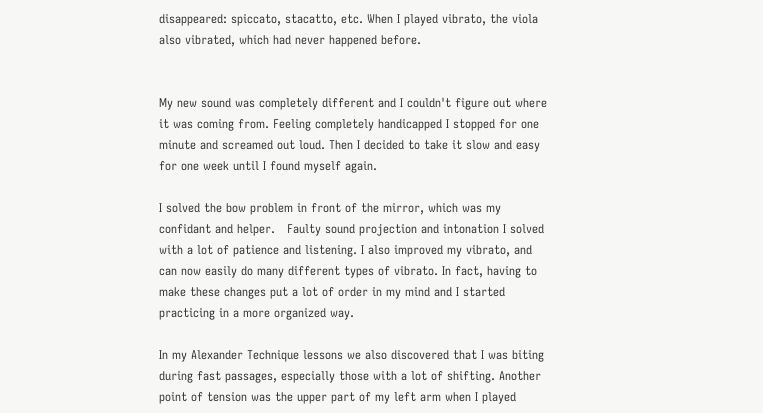disappeared: spiccato, stacatto, etc. When I played vibrato, the viola also vibrated, which had never happened before.


My new sound was completely different and I couldn't figure out where it was coming from. Feeling completely handicapped I stopped for one minute and screamed out loud. Then I decided to take it slow and easy for one week until I found myself again.

I solved the bow problem in front of the mirror, which was my confidant and helper.   Faulty sound projection and intonation I solved with a lot of patience and listening. I also improved my vibrato, and can now easily do many different types of vibrato. In fact, having to make these changes put a lot of order in my mind and I started practicing in a more organized way.

In my Alexander Technique lessons we also discovered that I was biting during fast passages, especially those with a lot of shifting. Another point of tension was the upper part of my left arm when I played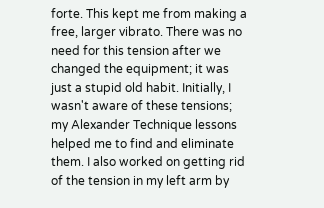forte. This kept me from making a free, larger vibrato. There was no need for this tension after we changed the equipment; it was just a stupid old habit. Initially, I wasn't aware of these tensions; my Alexander Technique lessons helped me to find and eliminate them. I also worked on getting rid of the tension in my left arm by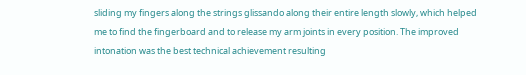sliding my fingers along the strings glissando along their entire length slowly, which helped me to find the fingerboard and to release my arm joints in every position. The improved intonation was the best technical achievement resulting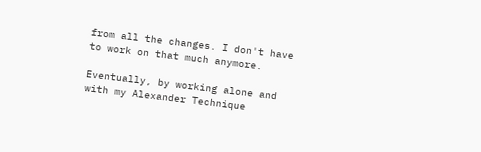from all the changes. I don't have to work on that much anymore.

Eventually, by working alone and with my Alexander Technique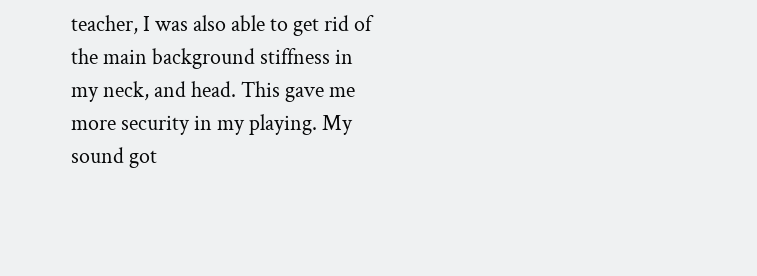teacher, I was also able to get rid of the main background stiffness in my neck, and head. This gave me more security in my playing. My sound got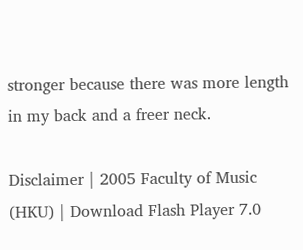stronger because there was more length in my back and a freer neck.

Disclaimer | 2005 Faculty of Music (HKU) | Download Flash Player 7.0